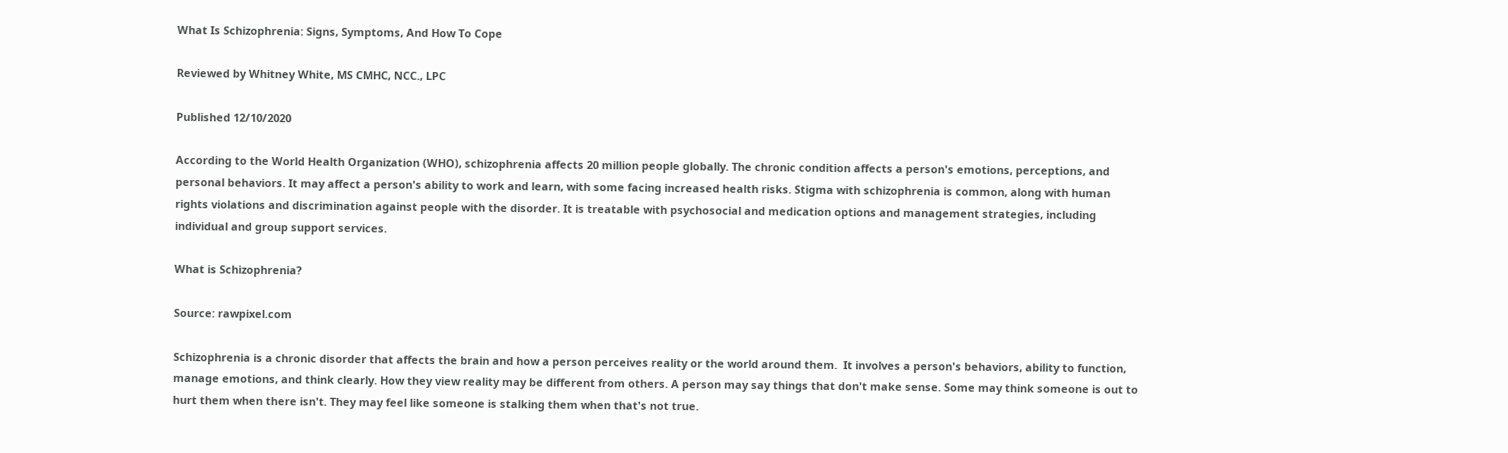What Is Schizophrenia: Signs, Symptoms, And How To Cope

Reviewed by Whitney White, MS CMHC, NCC., LPC

Published 12/10/2020

According to the World Health Organization (WHO), schizophrenia affects 20 million people globally. The chronic condition affects a person's emotions, perceptions, and personal behaviors. It may affect a person's ability to work and learn, with some facing increased health risks. Stigma with schizophrenia is common, along with human rights violations and discrimination against people with the disorder. It is treatable with psychosocial and medication options and management strategies, including individual and group support services.

What is Schizophrenia?

Source: rawpixel.com

Schizophrenia is a chronic disorder that affects the brain and how a person perceives reality or the world around them.  It involves a person's behaviors, ability to function, manage emotions, and think clearly. How they view reality may be different from others. A person may say things that don't make sense. Some may think someone is out to hurt them when there isn't. They may feel like someone is stalking them when that's not true.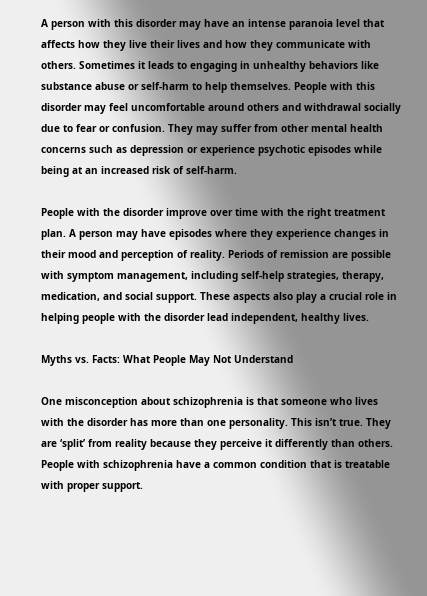A person with this disorder may have an intense paranoia level that affects how they live their lives and how they communicate with others. Sometimes it leads to engaging in unhealthy behaviors like substance abuse or self-harm to help themselves. People with this disorder may feel uncomfortable around others and withdrawal socially due to fear or confusion. They may suffer from other mental health concerns such as depression or experience psychotic episodes while being at an increased risk of self-harm.

People with the disorder improve over time with the right treatment plan. A person may have episodes where they experience changes in their mood and perception of reality. Periods of remission are possible with symptom management, including self-help strategies, therapy, medication, and social support. These aspects also play a crucial role in helping people with the disorder lead independent, healthy lives.

Myths vs. Facts: What People May Not Understand

One misconception about schizophrenia is that someone who lives with the disorder has more than one personality. This isn’t true. They are ‘split’ from reality because they perceive it differently than others. People with schizophrenia have a common condition that is treatable with proper support.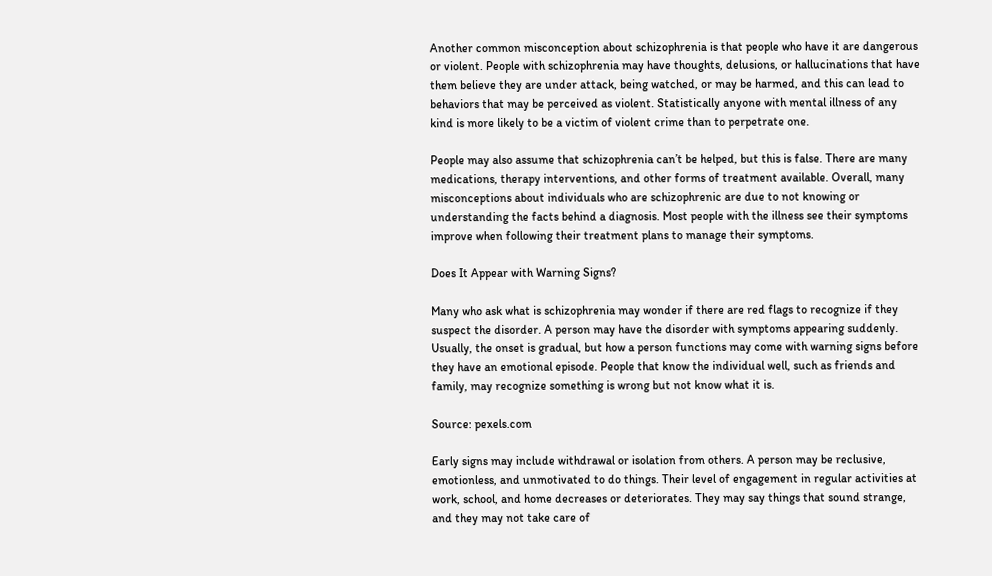Another common misconception about schizophrenia is that people who have it are dangerous or violent. People with schizophrenia may have thoughts, delusions, or hallucinations that have them believe they are under attack, being watched, or may be harmed, and this can lead to behaviors that may be perceived as violent. Statistically anyone with mental illness of any kind is more likely to be a victim of violent crime than to perpetrate one.

People may also assume that schizophrenia can’t be helped, but this is false. There are many medications, therapy interventions, and other forms of treatment available. Overall, many misconceptions about individuals who are schizophrenic are due to not knowing or understanding the facts behind a diagnosis. Most people with the illness see their symptoms improve when following their treatment plans to manage their symptoms.

Does It Appear with Warning Signs?

Many who ask what is schizophrenia may wonder if there are red flags to recognize if they suspect the disorder. A person may have the disorder with symptoms appearing suddenly. Usually, the onset is gradual, but how a person functions may come with warning signs before they have an emotional episode. People that know the individual well, such as friends and family, may recognize something is wrong but not know what it is.

Source: pexels.com

Early signs may include withdrawal or isolation from others. A person may be reclusive, emotionless, and unmotivated to do things. Their level of engagement in regular activities at work, school, and home decreases or deteriorates. They may say things that sound strange, and they may not take care of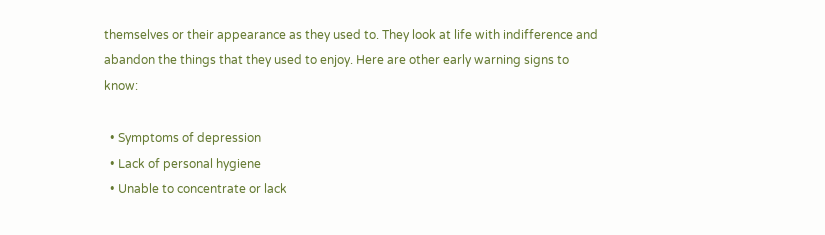themselves or their appearance as they used to. They look at life with indifference and abandon the things that they used to enjoy. Here are other early warning signs to know:

  • Symptoms of depression
  • Lack of personal hygiene
  • Unable to concentrate or lack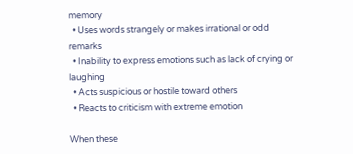memory
  • Uses words strangely or makes irrational or odd remarks
  • Inability to express emotions such as lack of crying or laughing
  • Acts suspicious or hostile toward others
  • Reacts to criticism with extreme emotion

When these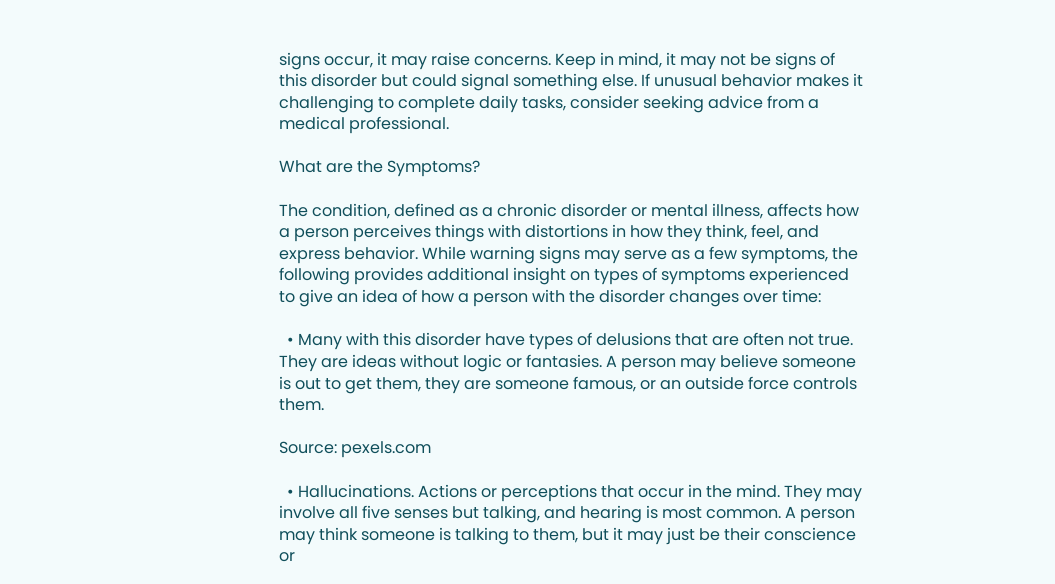signs occur, it may raise concerns. Keep in mind, it may not be signs of this disorder but could signal something else. If unusual behavior makes it challenging to complete daily tasks, consider seeking advice from a medical professional.

What are the Symptoms?

The condition, defined as a chronic disorder or mental illness, affects how a person perceives things with distortions in how they think, feel, and express behavior. While warning signs may serve as a few symptoms, the following provides additional insight on types of symptoms experienced to give an idea of how a person with the disorder changes over time:

  • Many with this disorder have types of delusions that are often not true. They are ideas without logic or fantasies. A person may believe someone is out to get them, they are someone famous, or an outside force controls them.

Source: pexels.com

  • Hallucinations. Actions or perceptions that occur in the mind. They may involve all five senses but talking, and hearing is most common. A person may think someone is talking to them, but it may just be their conscience or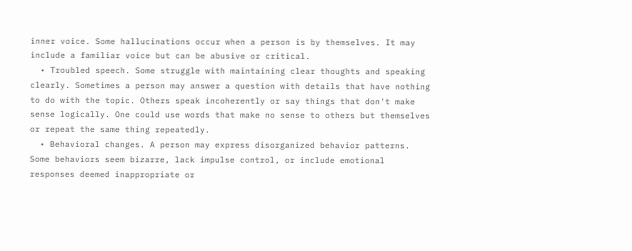inner voice. Some hallucinations occur when a person is by themselves. It may include a familiar voice but can be abusive or critical.
  • Troubled speech. Some struggle with maintaining clear thoughts and speaking clearly. Sometimes a person may answer a question with details that have nothing to do with the topic. Others speak incoherently or say things that don't make sense logically. One could use words that make no sense to others but themselves or repeat the same thing repeatedly.
  • Behavioral changes. A person may express disorganized behavior patterns. Some behaviors seem bizarre, lack impulse control, or include emotional responses deemed inappropriate or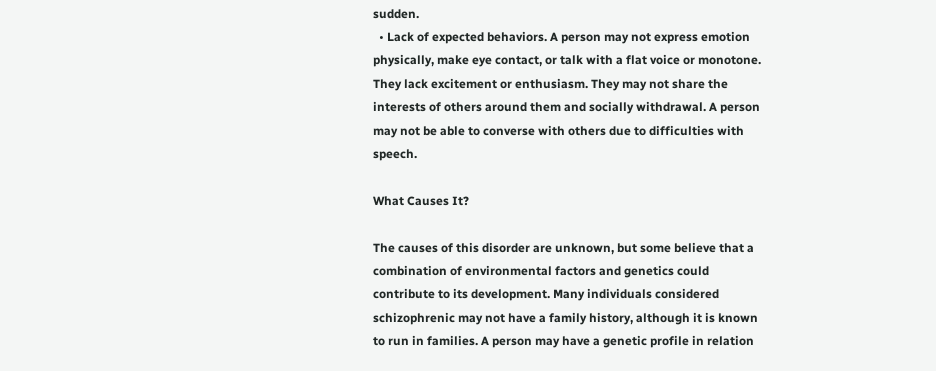sudden.
  • Lack of expected behaviors. A person may not express emotion physically, make eye contact, or talk with a flat voice or monotone. They lack excitement or enthusiasm. They may not share the interests of others around them and socially withdrawal. A person may not be able to converse with others due to difficulties with speech.

What Causes It?

The causes of this disorder are unknown, but some believe that a combination of environmental factors and genetics could contribute to its development. Many individuals considered schizophrenic may not have a family history, although it is known to run in families. A person may have a genetic profile in relation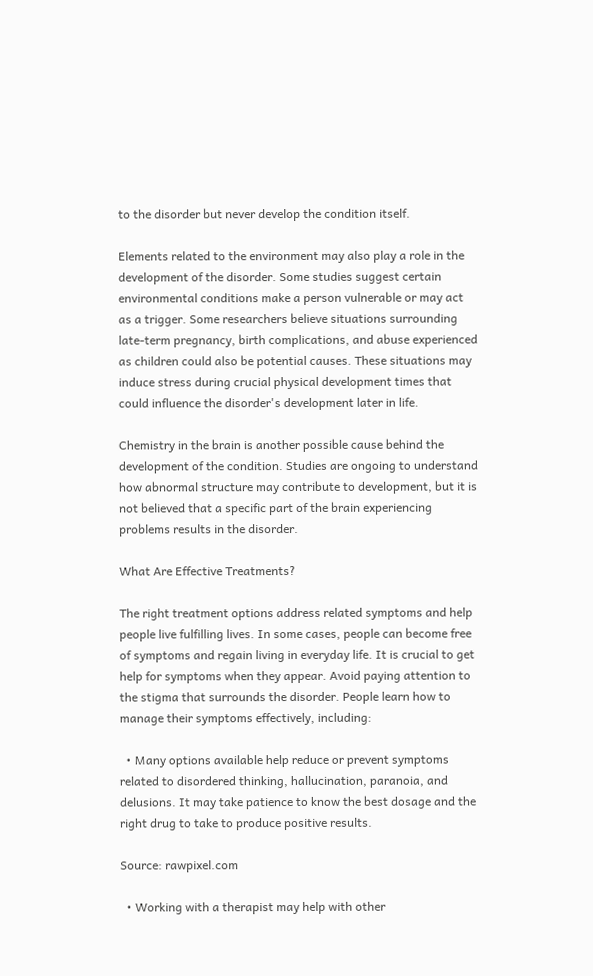to the disorder but never develop the condition itself.

Elements related to the environment may also play a role in the development of the disorder. Some studies suggest certain environmental conditions make a person vulnerable or may act as a trigger. Some researchers believe situations surrounding late-term pregnancy, birth complications, and abuse experienced as children could also be potential causes. These situations may induce stress during crucial physical development times that could influence the disorder's development later in life.

Chemistry in the brain is another possible cause behind the development of the condition. Studies are ongoing to understand how abnormal structure may contribute to development, but it is not believed that a specific part of the brain experiencing problems results in the disorder.

What Are Effective Treatments?

The right treatment options address related symptoms and help people live fulfilling lives. In some cases, people can become free of symptoms and regain living in everyday life. It is crucial to get help for symptoms when they appear. Avoid paying attention to the stigma that surrounds the disorder. People learn how to manage their symptoms effectively, including:

  • Many options available help reduce or prevent symptoms related to disordered thinking, hallucination, paranoia, and delusions. It may take patience to know the best dosage and the right drug to take to produce positive results.

Source: rawpixel.com

  • Working with a therapist may help with other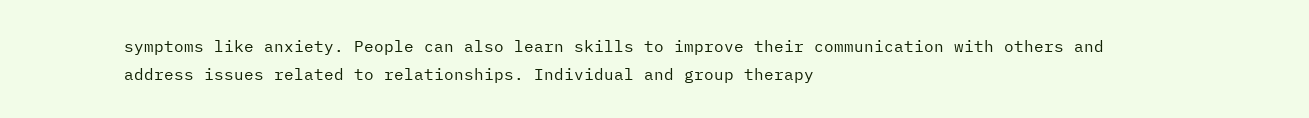symptoms like anxiety. People can also learn skills to improve their communication with others and address issues related to relationships. Individual and group therapy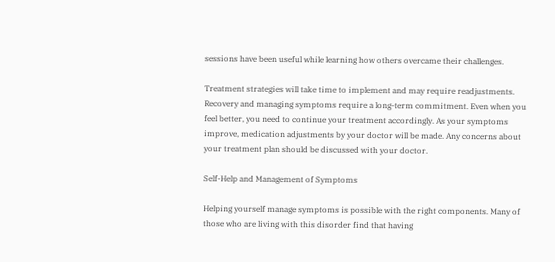sessions have been useful while learning how others overcame their challenges.

Treatment strategies will take time to implement and may require readjustments. Recovery and managing symptoms require a long-term commitment. Even when you feel better, you need to continue your treatment accordingly. As your symptoms improve, medication adjustments by your doctor will be made. Any concerns about your treatment plan should be discussed with your doctor.

Self-Help and Management of Symptoms

Helping yourself manage symptoms is possible with the right components. Many of those who are living with this disorder find that having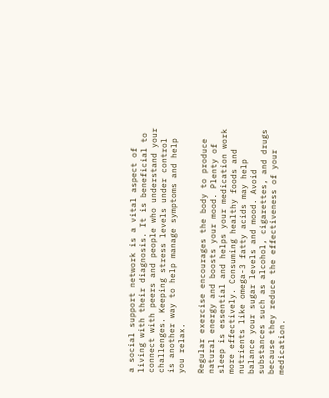a social support network is a vital aspect of living with their diagnosis. It is beneficial to connect with peers and people who understand your challenges. Keeping stress levels under control is another way to help manage symptoms and help you relax.

Regular exercise encourages the body to produce natural energy and boosts your mood. Plenty of sleep is essential and helps your medication work more effectively. Consuming healthy foods and nutrients like omega-3 fatty acids may help balance your sugar levels and mood. Avoid substances such as alcohol, cigarettes, and drugs because they reduce the effectiveness of your medication.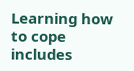Learning how to cope includes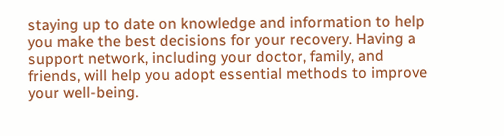staying up to date on knowledge and information to help you make the best decisions for your recovery. Having a support network, including your doctor, family, and friends, will help you adopt essential methods to improve your well-being.